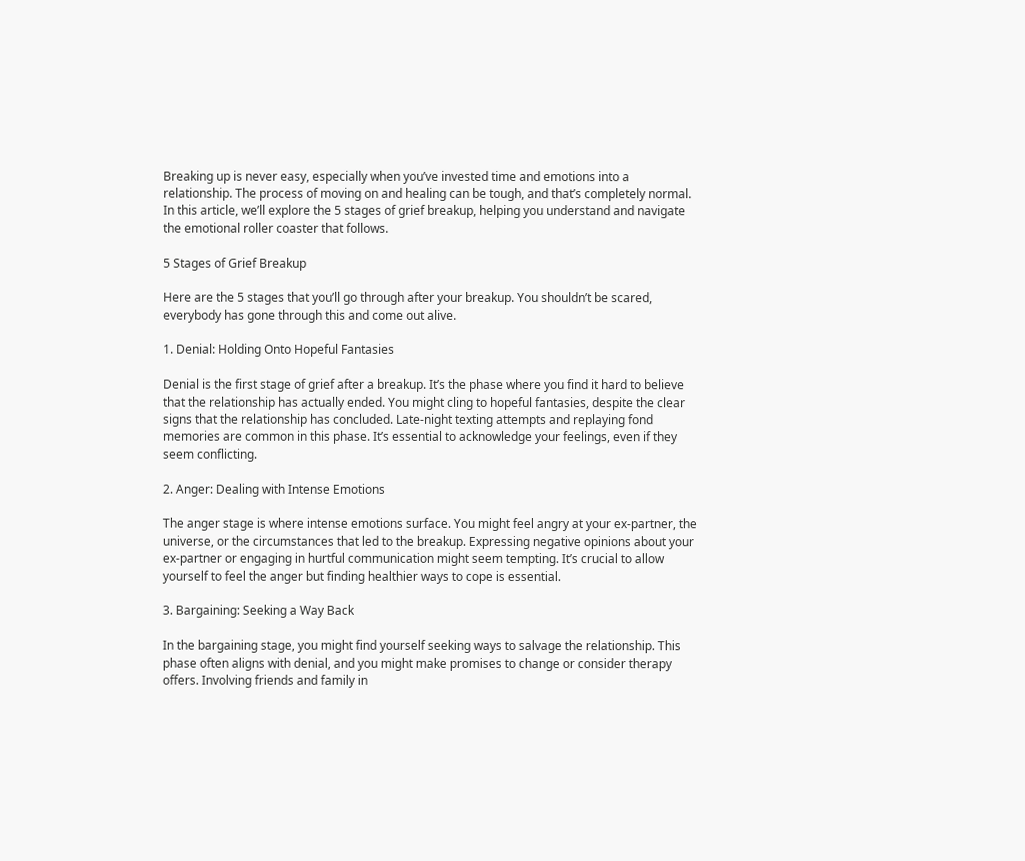Breaking up is never easy, especially when you’ve invested time and emotions into a relationship. The process of moving on and healing can be tough, and that’s completely normal. In this article, we’ll explore the 5 stages of grief breakup, helping you understand and navigate the emotional roller coaster that follows.

5 Stages of Grief Breakup

Here are the 5 stages that you’ll go through after your breakup. You shouldn’t be scared, everybody has gone through this and come out alive.

1. Denial: Holding Onto Hopeful Fantasies

Denial is the first stage of grief after a breakup. It’s the phase where you find it hard to believe that the relationship has actually ended. You might cling to hopeful fantasies, despite the clear signs that the relationship has concluded. Late-night texting attempts and replaying fond memories are common in this phase. It’s essential to acknowledge your feelings, even if they seem conflicting.

2. Anger: Dealing with Intense Emotions

The anger stage is where intense emotions surface. You might feel angry at your ex-partner, the universe, or the circumstances that led to the breakup. Expressing negative opinions about your ex-partner or engaging in hurtful communication might seem tempting. It’s crucial to allow yourself to feel the anger but finding healthier ways to cope is essential.

3. Bargaining: Seeking a Way Back

In the bargaining stage, you might find yourself seeking ways to salvage the relationship. This phase often aligns with denial, and you might make promises to change or consider therapy offers. Involving friends and family in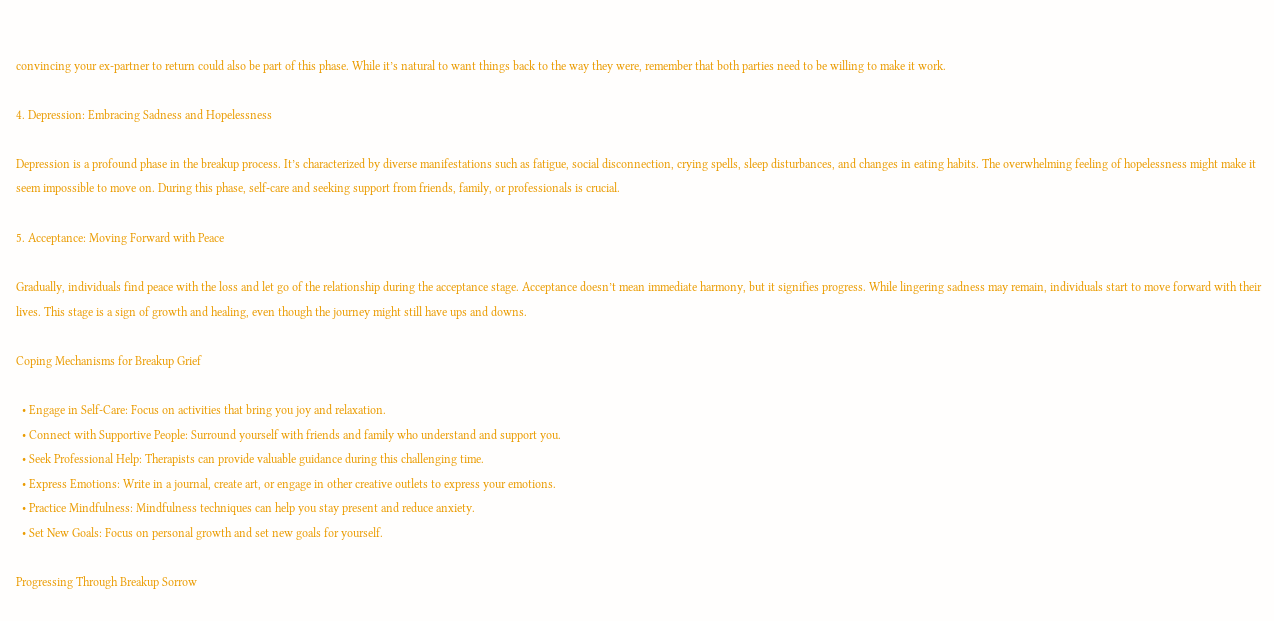convincing your ex-partner to return could also be part of this phase. While it’s natural to want things back to the way they were, remember that both parties need to be willing to make it work.

4. Depression: Embracing Sadness and Hopelessness

Depression is a profound phase in the breakup process. It’s characterized by diverse manifestations such as fatigue, social disconnection, crying spells, sleep disturbances, and changes in eating habits. The overwhelming feeling of hopelessness might make it seem impossible to move on. During this phase, self-care and seeking support from friends, family, or professionals is crucial.

5. Acceptance: Moving Forward with Peace

Gradually, individuals find peace with the loss and let go of the relationship during the acceptance stage. Acceptance doesn’t mean immediate harmony, but it signifies progress. While lingering sadness may remain, individuals start to move forward with their lives. This stage is a sign of growth and healing, even though the journey might still have ups and downs.

Coping Mechanisms for Breakup Grief

  • Engage in Self-Care: Focus on activities that bring you joy and relaxation.
  • Connect with Supportive People: Surround yourself with friends and family who understand and support you.
  • Seek Professional Help: Therapists can provide valuable guidance during this challenging time.
  • Express Emotions: Write in a journal, create art, or engage in other creative outlets to express your emotions.
  • Practice Mindfulness: Mindfulness techniques can help you stay present and reduce anxiety.
  • Set New Goals: Focus on personal growth and set new goals for yourself.

Progressing Through Breakup Sorrow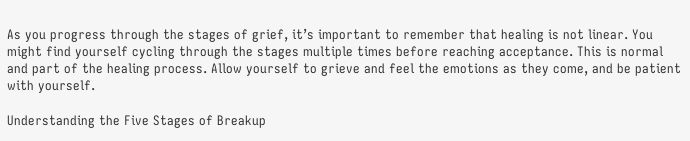As you progress through the stages of grief, it’s important to remember that healing is not linear. You might find yourself cycling through the stages multiple times before reaching acceptance. This is normal and part of the healing process. Allow yourself to grieve and feel the emotions as they come, and be patient with yourself.

Understanding the Five Stages of Breakup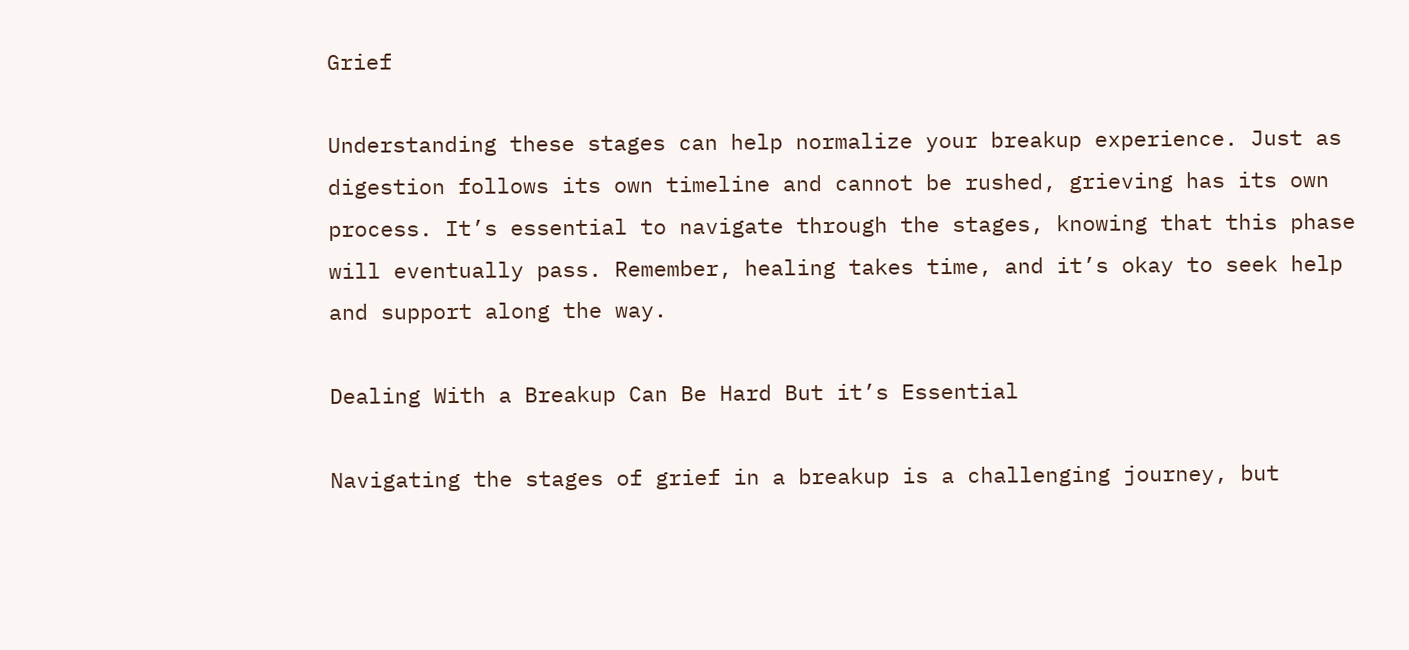Grief

Understanding these stages can help normalize your breakup experience. Just as digestion follows its own timeline and cannot be rushed, grieving has its own process. It’s essential to navigate through the stages, knowing that this phase will eventually pass. Remember, healing takes time, and it’s okay to seek help and support along the way.

Dealing With a Breakup Can Be Hard But it’s Essential

Navigating the stages of grief in a breakup is a challenging journey, but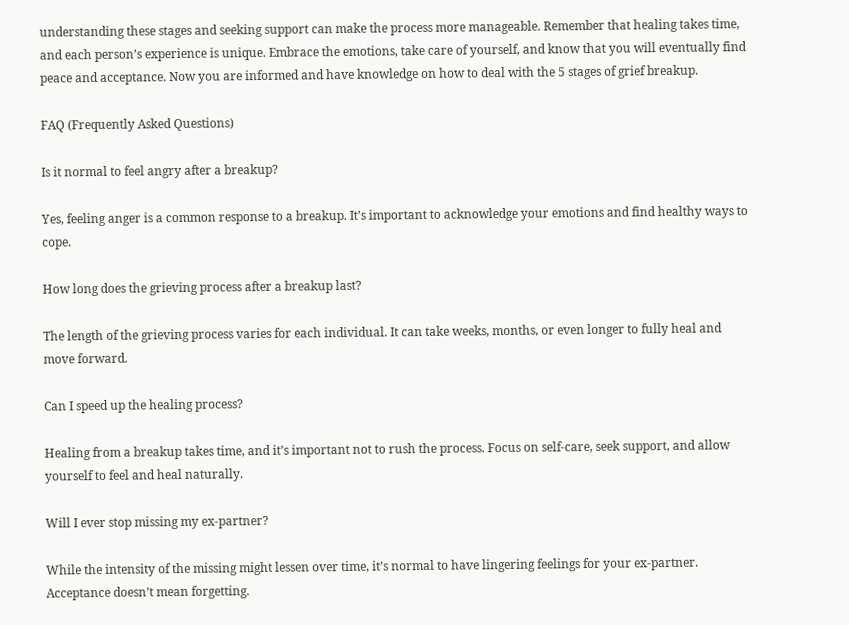understanding these stages and seeking support can make the process more manageable. Remember that healing takes time, and each person’s experience is unique. Embrace the emotions, take care of yourself, and know that you will eventually find peace and acceptance. Now you are informed and have knowledge on how to deal with the 5 stages of grief breakup.

FAQ (Frequently Asked Questions)

Is it normal to feel angry after a breakup?

Yes, feeling anger is a common response to a breakup. It’s important to acknowledge your emotions and find healthy ways to cope.

How long does the grieving process after a breakup last?

The length of the grieving process varies for each individual. It can take weeks, months, or even longer to fully heal and move forward.

Can I speed up the healing process?

Healing from a breakup takes time, and it’s important not to rush the process. Focus on self-care, seek support, and allow yourself to feel and heal naturally.

Will I ever stop missing my ex-partner?

While the intensity of the missing might lessen over time, it’s normal to have lingering feelings for your ex-partner. Acceptance doesn’t mean forgetting.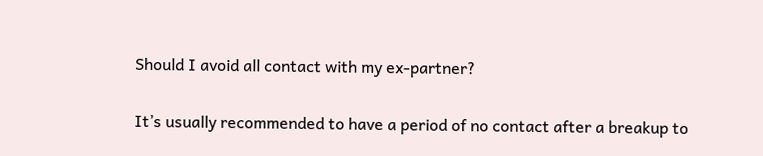Should I avoid all contact with my ex-partner?

It’s usually recommended to have a period of no contact after a breakup to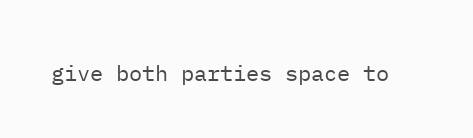give both parties space to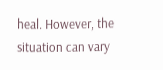heal. However, the situation can vary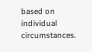based on individual circumstances.